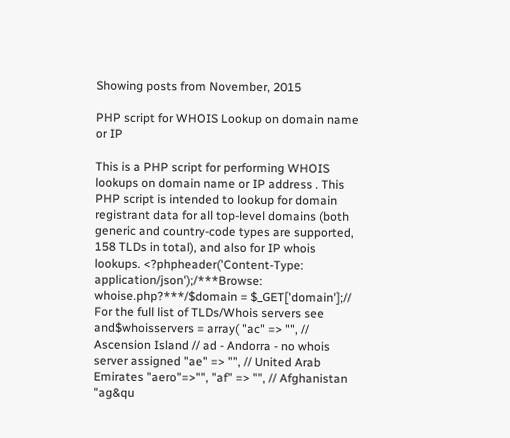Showing posts from November, 2015

PHP script for WHOIS Lookup on domain name or IP

This is a PHP script for performing WHOIS lookups on domain name or IP address . This PHP script is intended to lookup for domain registrant data for all top-level domains (both generic and country-code types are supported, 158 TLDs in total), and also for IP whois lookups. <?phpheader('Content-Type: application/json');/***Browse: whoise.php?***/$domain = $_GET['domain'];// For the full list of TLDs/Whois servers see and$whoisservers = array( "ac" => "", // Ascension Island // ad - Andorra - no whois server assigned "ae" => "", // United Arab Emirates "aero"=>"", "af" => "", // Afghanistan "ag&qu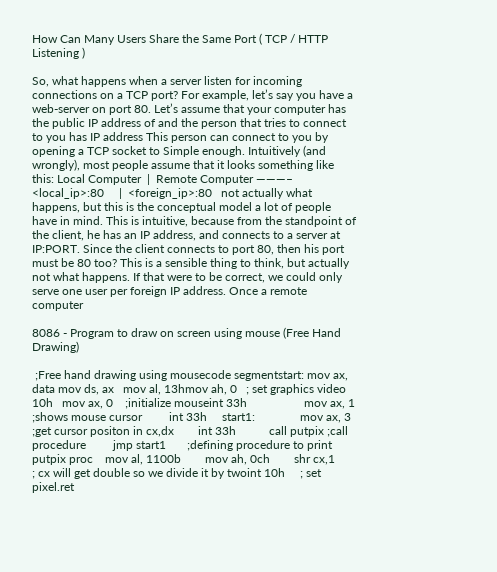How Can Many Users Share the Same Port ( TCP / HTTP Listening )

So, what happens when a server listen for incoming connections on a TCP port? For example, let’s say you have a web-server on port 80. Let’s assume that your computer has the public IP address of and the person that tries to connect to you has IP address This person can connect to you by opening a TCP socket to Simple enough. Intuitively (and wrongly), most people assume that it looks something like this: Local Computer  |  Remote Computer ———– <local_ip>:80     |  <foreign_ip>:80   not actually what happens, but this is the conceptual model a lot of people have in mind. This is intuitive, because from the standpoint of the client, he has an IP address, and connects to a server at IP:PORT. Since the client connects to port 80, then his port must be 80 too? This is a sensible thing to think, but actually not what happens. If that were to be correct, we could only serve one user per foreign IP address. Once a remote computer

8086 - Program to draw on screen using mouse (Free Hand Drawing)

 ;Free hand drawing using mousecode segmentstart: mov ax, data mov ds, ax   mov al, 13hmov ah, 0   ; set graphics video 10h   mov ax, 0    ;initialize mouseint 33h                   mov ax, 1  ;shows mouse cursor         int 33h     start1:               mov ax, 3  ;get cursor positon in cx,dx        int 33h           call putpix ;call procedure         jmp start1       ;defining procedure to print    putpix proc    mov al, 1100b        mov ah, 0ch        shr cx,1           ; cx will get double so we divide it by twoint 10h     ; set pixel.ret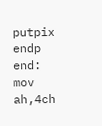putpix endp     end:     mov ah,4ch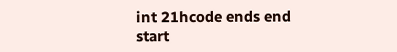int 21hcode ends end start